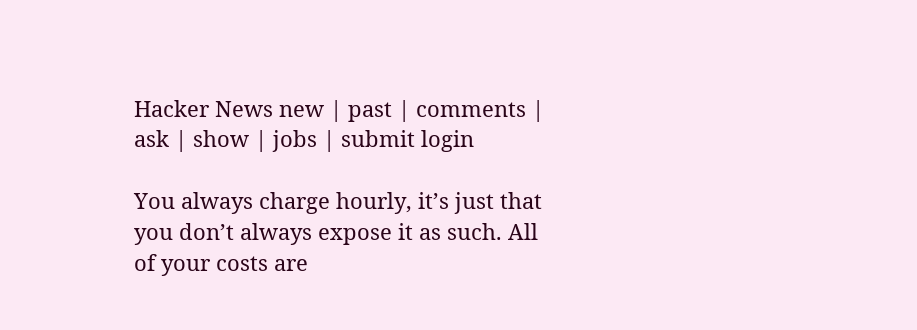Hacker News new | past | comments | ask | show | jobs | submit login

You always charge hourly, it’s just that you don’t always expose it as such. All of your costs are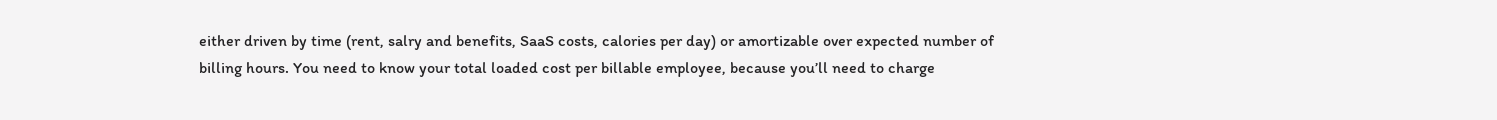either driven by time (rent, salry and benefits, SaaS costs, calories per day) or amortizable over expected number of billing hours. You need to know your total loaded cost per billable employee, because you’ll need to charge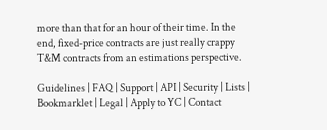more than that for an hour of their time. In the end, fixed-price contracts are just really crappy T&M contracts from an estimations perspective.

Guidelines | FAQ | Support | API | Security | Lists | Bookmarklet | Legal | Apply to YC | Contact